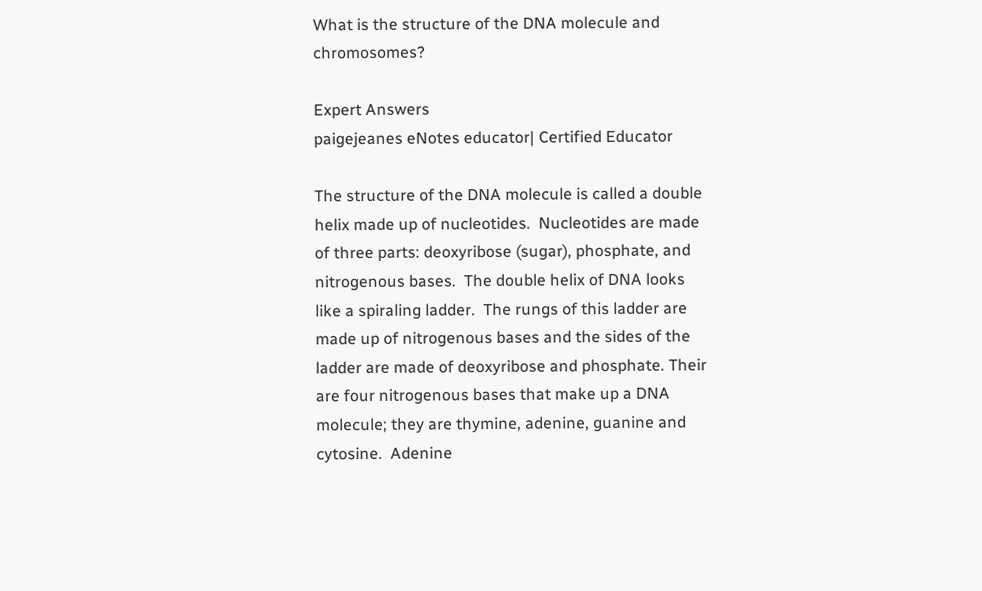What is the structure of the DNA molecule and chromosomes?

Expert Answers
paigejeanes eNotes educator| Certified Educator

The structure of the DNA molecule is called a double helix made up of nucleotides.  Nucleotides are made of three parts: deoxyribose (sugar), phosphate, and nitrogenous bases.  The double helix of DNA looks like a spiraling ladder.  The rungs of this ladder are made up of nitrogenous bases and the sides of the ladder are made of deoxyribose and phosphate. Their are four nitrogenous bases that make up a DNA molecule; they are thymine, adenine, guanine and cytosine.  Adenine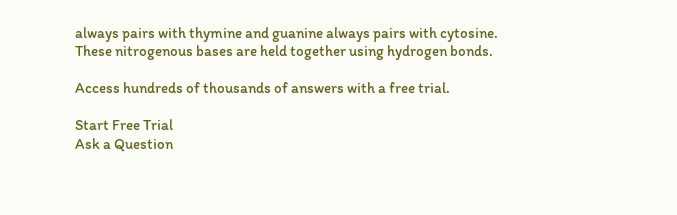always pairs with thymine and guanine always pairs with cytosine.  These nitrogenous bases are held together using hydrogen bonds.

Access hundreds of thousands of answers with a free trial.

Start Free Trial
Ask a Question